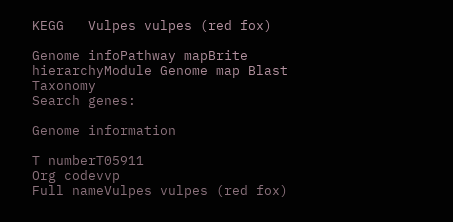KEGG   Vulpes vulpes (red fox)

Genome infoPathway mapBrite hierarchyModule Genome map Blast Taxonomy
Search genes:

Genome information

T numberT05911
Org codevvp
Full nameVulpes vulpes (red fox)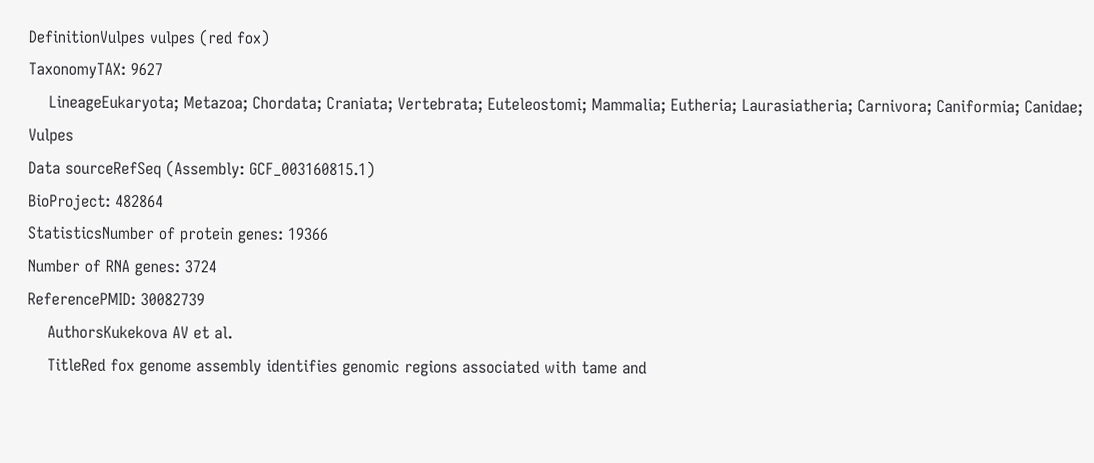DefinitionVulpes vulpes (red fox)
TaxonomyTAX: 9627
    LineageEukaryota; Metazoa; Chordata; Craniata; Vertebrata; Euteleostomi; Mammalia; Eutheria; Laurasiatheria; Carnivora; Caniformia; Canidae; Vulpes
Data sourceRefSeq (Assembly: GCF_003160815.1)
BioProject: 482864
StatisticsNumber of protein genes: 19366
Number of RNA genes: 3724
ReferencePMID: 30082739
    AuthorsKukekova AV et al.
    TitleRed fox genome assembly identifies genomic regions associated with tame and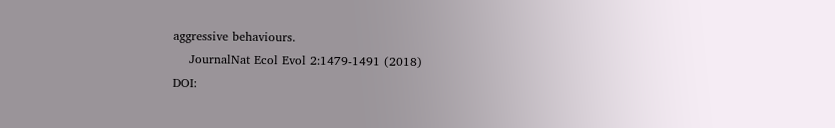aggressive behaviours.
    JournalNat Ecol Evol 2:1479-1491 (2018)
DOI: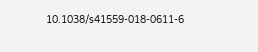10.1038/s41559-018-0611-6